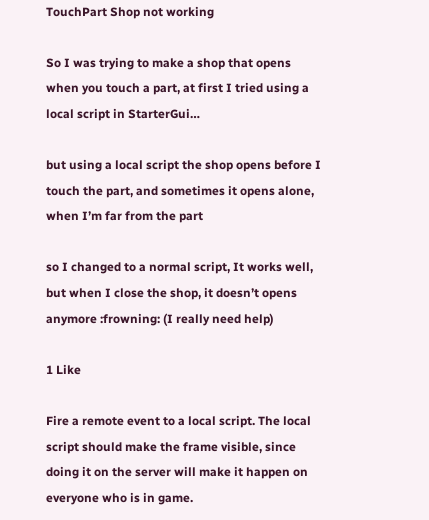TouchPart Shop not working

So I was trying to make a shop that opens when you touch a part, at first I tried using a local script in StarterGui…

but using a local script the shop opens before I touch the part, and sometimes it opens alone, when I’m far from the part

so I changed to a normal script, It works well, but when I close the shop, it doesn’t opens anymore :frowning: (I really need help)

1 Like

Fire a remote event to a local script. The local script should make the frame visible, since doing it on the server will make it happen on everyone who is in game.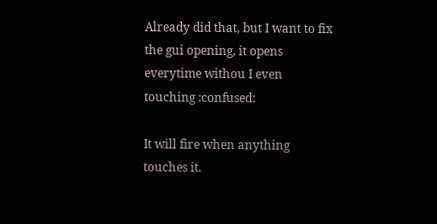Already did that, but I want to fix the gui opening, it opens everytime withou I even touching :confused:

It will fire when anything touches it.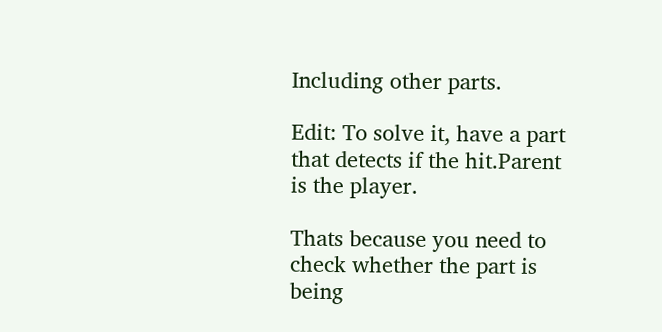Including other parts.

Edit: To solve it, have a part that detects if the hit.Parent is the player.

Thats because you need to check whether the part is being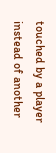touched by a player instead of another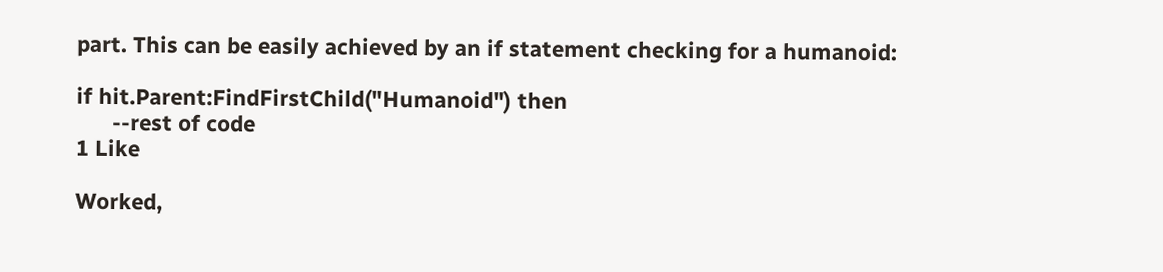part. This can be easily achieved by an if statement checking for a humanoid:

if hit.Parent:FindFirstChild("Humanoid") then
      --rest of code
1 Like

Worked,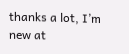thanks a lot, I’m new at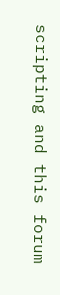scripting and this forum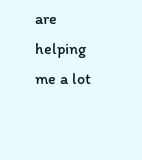are helping me a lot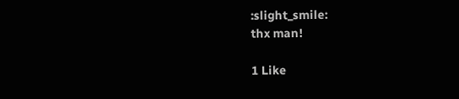:slight_smile:
thx man!

1 Like